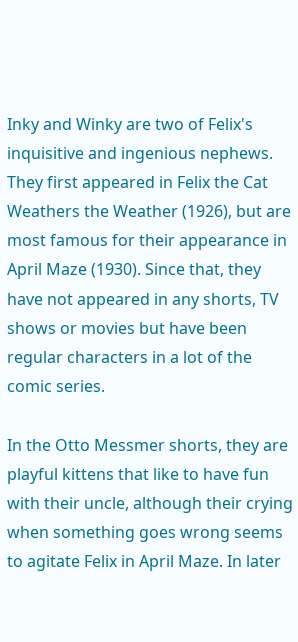Inky and Winky are two of Felix's inquisitive and ingenious nephews. They first appeared in Felix the Cat Weathers the Weather (1926), but are most famous for their appearance in April Maze (1930). Since that, they have not appeared in any shorts, TV shows or movies but have been regular characters in a lot of the comic series.

In the Otto Messmer shorts, they are playful kittens that like to have fun with their uncle, although their crying when something goes wrong seems to agitate Felix in April Maze. In later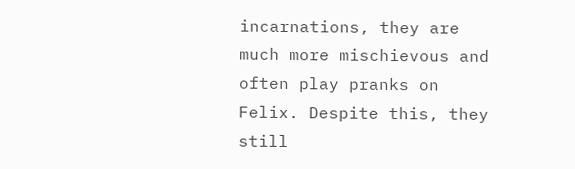incarnations, they are much more mischievous and often play pranks on Felix. Despite this, they still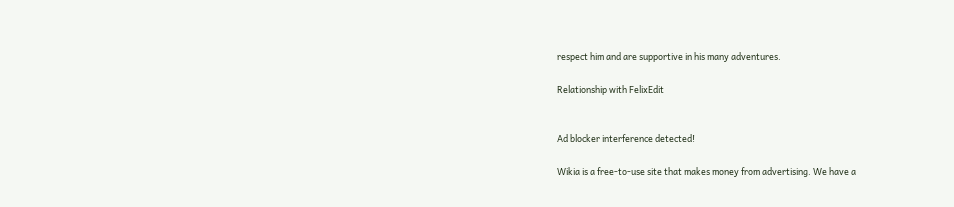respect him and are supportive in his many adventures.

Relationship with FelixEdit


Ad blocker interference detected!

Wikia is a free-to-use site that makes money from advertising. We have a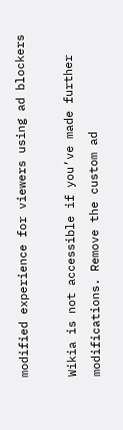modified experience for viewers using ad blockers

Wikia is not accessible if you’ve made further modifications. Remove the custom ad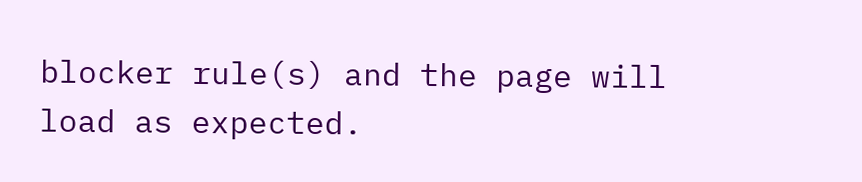blocker rule(s) and the page will load as expected.